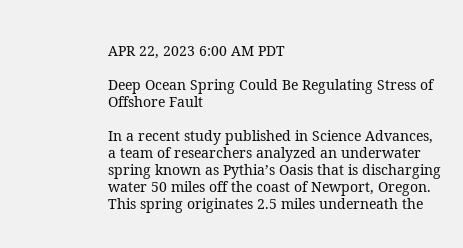APR 22, 2023 6:00 AM PDT

Deep Ocean Spring Could Be Regulating Stress of Offshore Fault

In a recent study published in Science Advances, a team of researchers analyzed an underwater spring known as Pythia’s Oasis that is discharging water 50 miles off the coast of Newport, Oregon. This spring originates 2.5 miles underneath the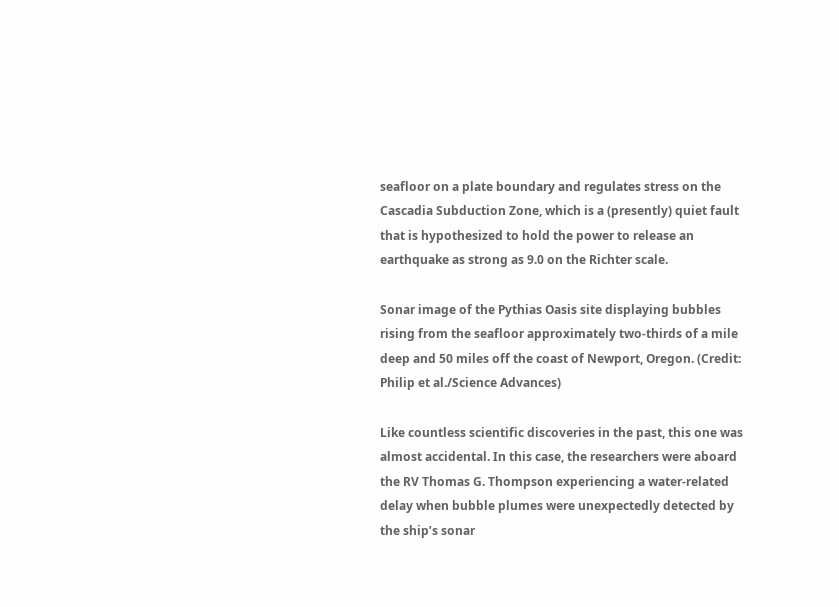seafloor on a plate boundary and regulates stress on the Cascadia Subduction Zone, which is a (presently) quiet fault that is hypothesized to hold the power to release an earthquake as strong as 9.0 on the Richter scale.

Sonar image of the Pythias Oasis site displaying bubbles rising from the seafloor approximately two-thirds of a mile deep and 50 miles off the coast of Newport, Oregon. (Credit: Philip et al./Science Advances)

Like countless scientific discoveries in the past, this one was almost accidental. In this case, the researchers were aboard the RV Thomas G. Thompson experiencing a water-related delay when bubble plumes were unexpectedly detected by the ship’s sonar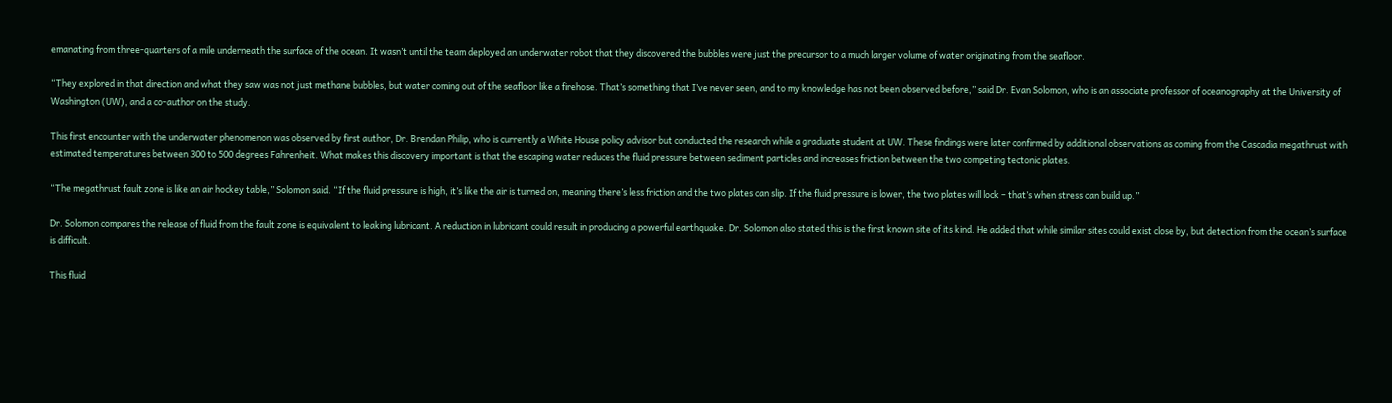emanating from three-quarters of a mile underneath the surface of the ocean. It wasn’t until the team deployed an underwater robot that they discovered the bubbles were just the precursor to a much larger volume of water originating from the seafloor.

“They explored in that direction and what they saw was not just methane bubbles, but water coming out of the seafloor like a firehose. That’s something that I’ve never seen, and to my knowledge has not been observed before,” said Dr. Evan Solomon, who is an associate professor of oceanography at the University of Washington (UW), and a co-author on the study.

This first encounter with the underwater phenomenon was observed by first author, Dr. Brendan Philip, who is currently a White House policy advisor but conducted the research while a graduate student at UW. These findings were later confirmed by additional observations as coming from the Cascadia megathrust with estimated temperatures between 300 to 500 degrees Fahrenheit. What makes this discovery important is that the escaping water reduces the fluid pressure between sediment particles and increases friction between the two competing tectonic plates.

“The megathrust fault zone is like an air hockey table,” Solomon said. “If the fluid pressure is high, it’s like the air is turned on, meaning there’s less friction and the two plates can slip. If the fluid pressure is lower, the two plates will lock – that’s when stress can build up.”

Dr. Solomon compares the release of fluid from the fault zone is equivalent to leaking lubricant. A reduction in lubricant could result in producing a powerful earthquake. Dr. Solomon also stated this is the first known site of its kind. He added that while similar sites could exist close by, but detection from the ocean’s surface is difficult.

This fluid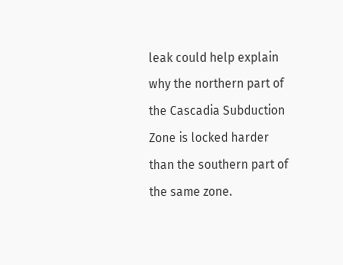leak could help explain why the northern part of the Cascadia Subduction Zone is locked harder than the southern part of the same zone.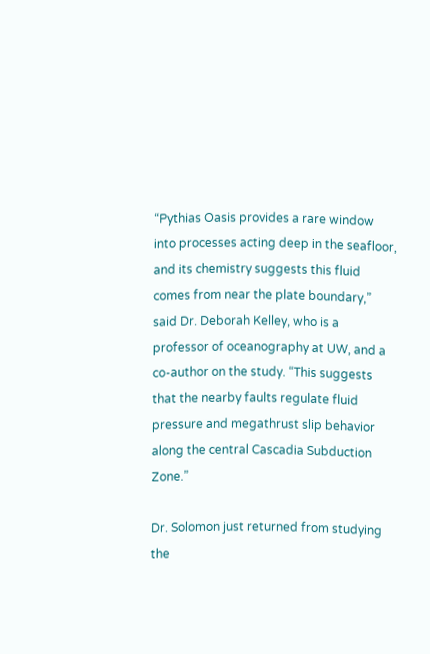“Pythias Oasis provides a rare window into processes acting deep in the seafloor, and its chemistry suggests this fluid comes from near the plate boundary,” said Dr. Deborah Kelley, who is a professor of oceanography at UW, and a co-author on the study. “This suggests that the nearby faults regulate fluid pressure and megathrust slip behavior along the central Cascadia Subduction Zone.”

Dr. Solomon just returned from studying the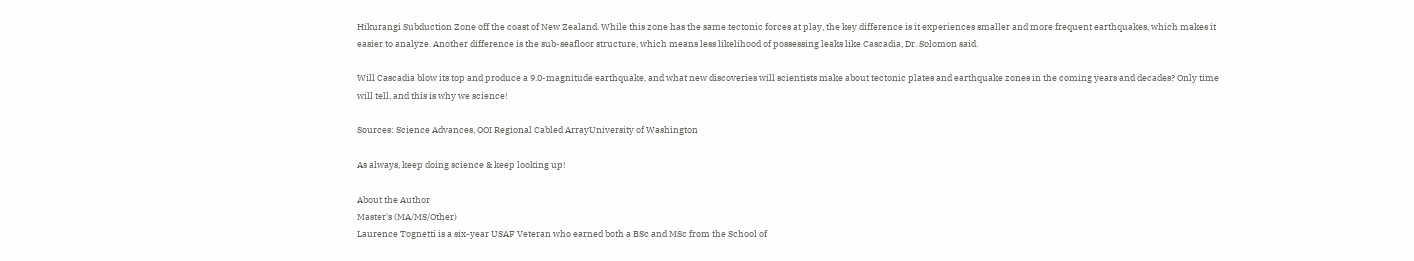Hikurangi Subduction Zone off the coast of New Zealand. While this zone has the same tectonic forces at play, the key difference is it experiences smaller and more frequent earthquakes, which makes it easier to analyze. Another difference is the sub-seafloor structure, which means less likelihood of possessing leaks like Cascadia, Dr. Solomon said.

Will Cascadia blow its top and produce a 9.0-magnitude earthquake, and what new discoveries will scientists make about tectonic plates and earthquake zones in the coming years and decades? Only time will tell, and this is why we science!

Sources: Science Advances, OOI Regional Cabled ArrayUniversity of Washington

As always, keep doing science & keep looking up!

About the Author
Master's (MA/MS/Other)
Laurence Tognetti is a six-year USAF Veteran who earned both a BSc and MSc from the School of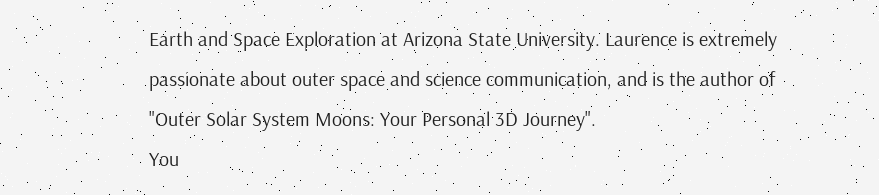Earth and Space Exploration at Arizona State University. Laurence is extremely passionate about outer space and science communication, and is the author of "Outer Solar System Moons: Your Personal 3D Journey".
You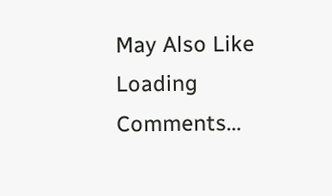May Also Like
Loading Comments...